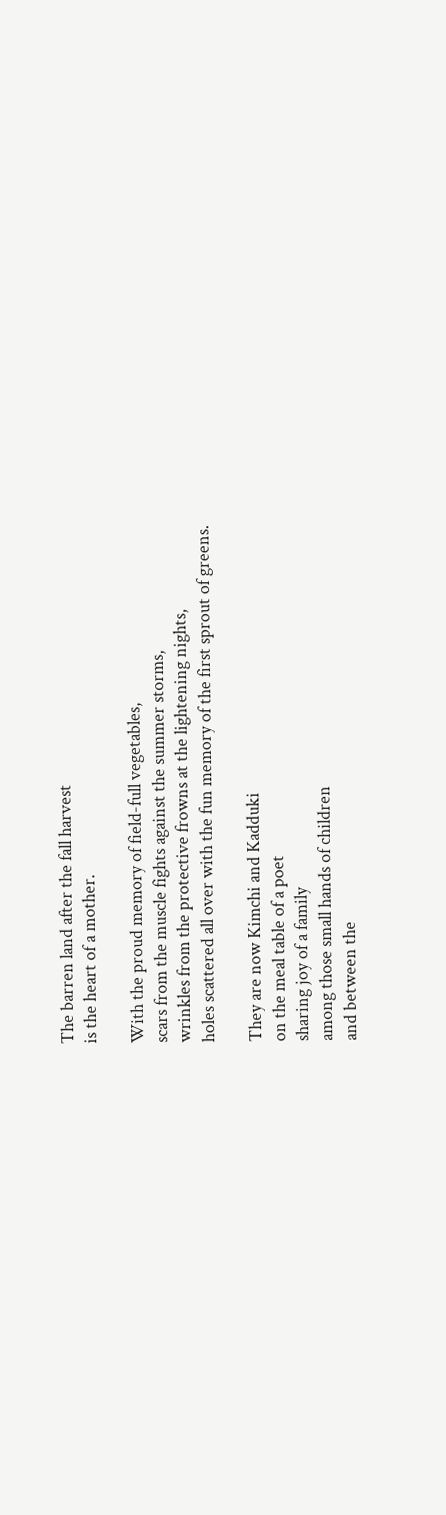The barren land after the fall harvest
is the heart of a mother.

With the proud memory of field-full vegetables,
scars from the muscle fights against the summer storms,
wrinkles from the protective frowns at the lightening nights,
holes scattered all over with the fun memory of the first sprout of greens.

They are now Kimchi and Kadduki
on the meal table of a poet
sharing joy of a family
among those small hands of children
and between the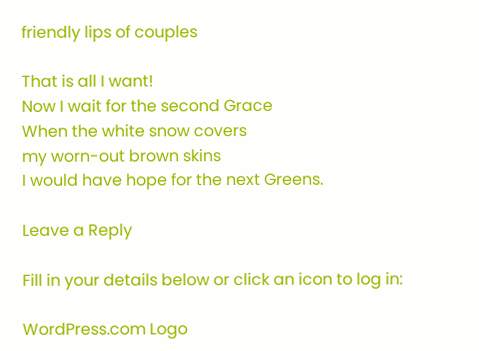friendly lips of couples

That is all I want!
Now I wait for the second Grace
When the white snow covers
my worn-out brown skins
I would have hope for the next Greens.

Leave a Reply

Fill in your details below or click an icon to log in:

WordPress.com Logo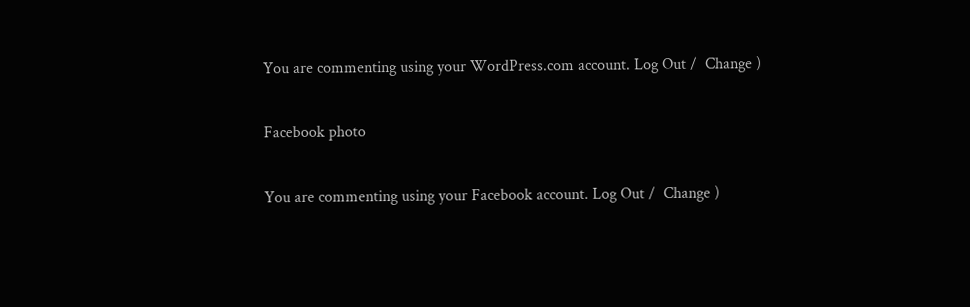You are commenting using your WordPress.com account. Log Out /  Change )

Facebook photo

You are commenting using your Facebook account. Log Out /  Change )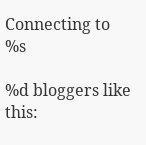Connecting to %s

%d bloggers like this: